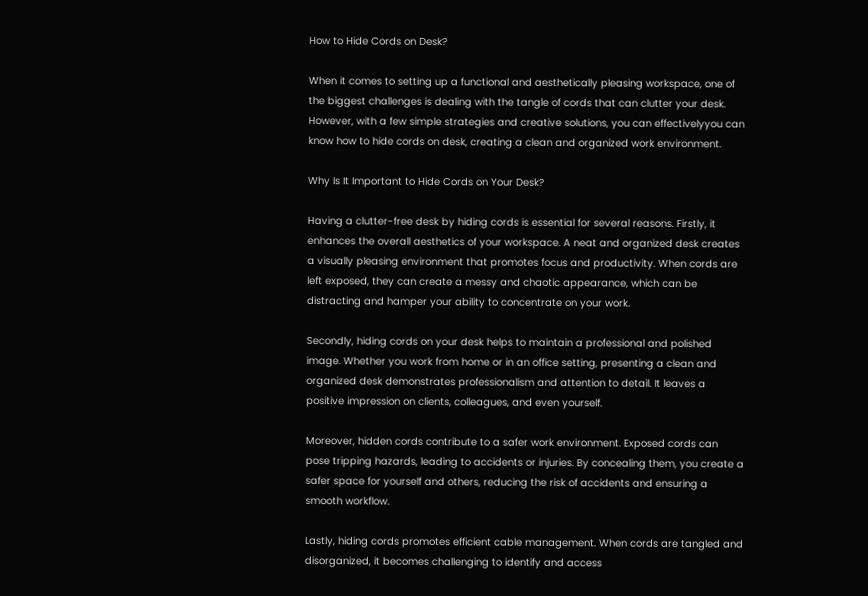How to Hide Cords on Desk?

When it comes to setting up a functional and aesthetically pleasing workspace, one of the biggest challenges is dealing with the tangle of cords that can clutter your desk. However, with a few simple strategies and creative solutions, you can effectivelyyou can know how to hide cords on desk, creating a clean and organized work environment.

Why Is It Important to Hide Cords on Your Desk?

Having a clutter-free desk by hiding cords is essential for several reasons. Firstly, it enhances the overall aesthetics of your workspace. A neat and organized desk creates a visually pleasing environment that promotes focus and productivity. When cords are left exposed, they can create a messy and chaotic appearance, which can be distracting and hamper your ability to concentrate on your work.

Secondly, hiding cords on your desk helps to maintain a professional and polished image. Whether you work from home or in an office setting, presenting a clean and organized desk demonstrates professionalism and attention to detail. It leaves a positive impression on clients, colleagues, and even yourself.

Moreover, hidden cords contribute to a safer work environment. Exposed cords can pose tripping hazards, leading to accidents or injuries. By concealing them, you create a safer space for yourself and others, reducing the risk of accidents and ensuring a smooth workflow.

Lastly, hiding cords promotes efficient cable management. When cords are tangled and disorganized, it becomes challenging to identify and access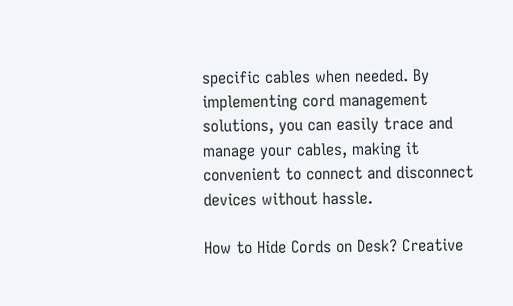specific cables when needed. By implementing cord management solutions, you can easily trace and manage your cables, making it convenient to connect and disconnect devices without hassle.

How to Hide Cords on Desk? Creative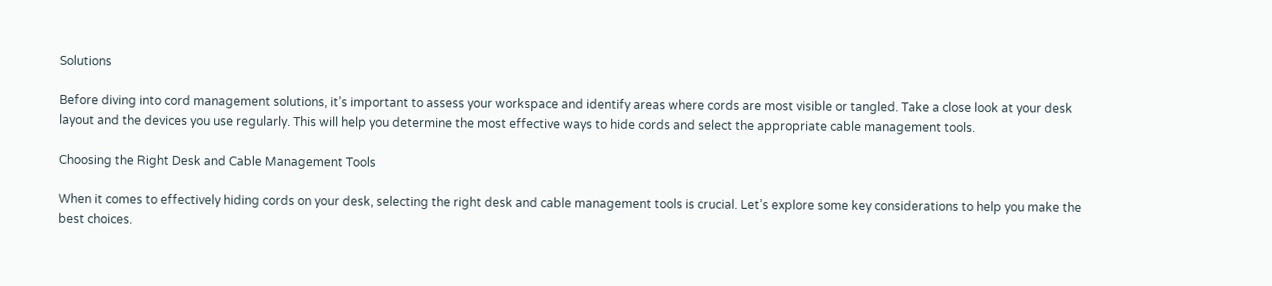Solutions

Before diving into cord management solutions, it’s important to assess your workspace and identify areas where cords are most visible or tangled. Take a close look at your desk layout and the devices you use regularly. This will help you determine the most effective ways to hide cords and select the appropriate cable management tools.

Choosing the Right Desk and Cable Management Tools

When it comes to effectively hiding cords on your desk, selecting the right desk and cable management tools is crucial. Let’s explore some key considerations to help you make the best choices.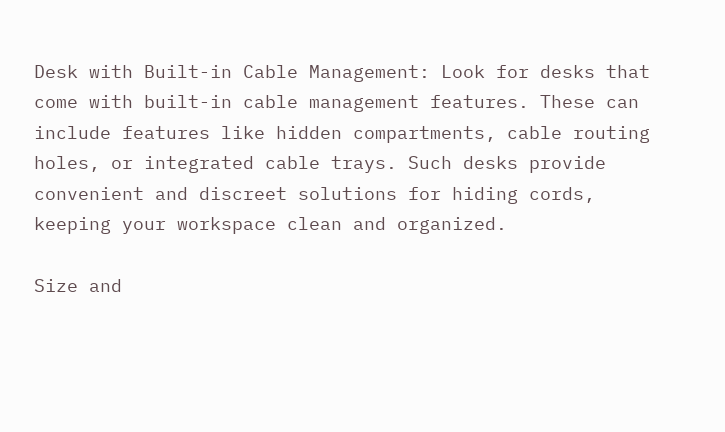Desk with Built-in Cable Management: Look for desks that come with built-in cable management features. These can include features like hidden compartments, cable routing holes, or integrated cable trays. Such desks provide convenient and discreet solutions for hiding cords, keeping your workspace clean and organized.

Size and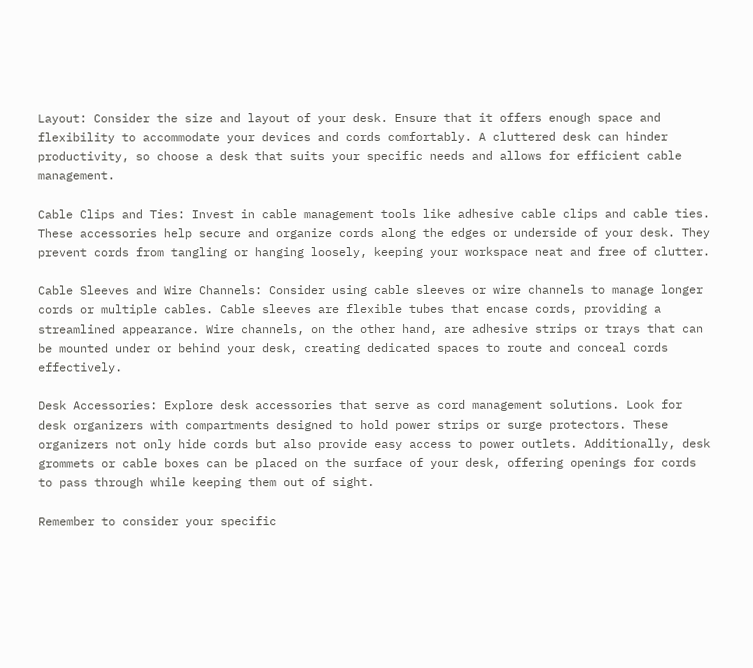Layout: Consider the size and layout of your desk. Ensure that it offers enough space and flexibility to accommodate your devices and cords comfortably. A cluttered desk can hinder productivity, so choose a desk that suits your specific needs and allows for efficient cable management.

Cable Clips and Ties: Invest in cable management tools like adhesive cable clips and cable ties. These accessories help secure and organize cords along the edges or underside of your desk. They prevent cords from tangling or hanging loosely, keeping your workspace neat and free of clutter.

Cable Sleeves and Wire Channels: Consider using cable sleeves or wire channels to manage longer cords or multiple cables. Cable sleeves are flexible tubes that encase cords, providing a streamlined appearance. Wire channels, on the other hand, are adhesive strips or trays that can be mounted under or behind your desk, creating dedicated spaces to route and conceal cords effectively.

Desk Accessories: Explore desk accessories that serve as cord management solutions. Look for desk organizers with compartments designed to hold power strips or surge protectors. These organizers not only hide cords but also provide easy access to power outlets. Additionally, desk grommets or cable boxes can be placed on the surface of your desk, offering openings for cords to pass through while keeping them out of sight.

Remember to consider your specific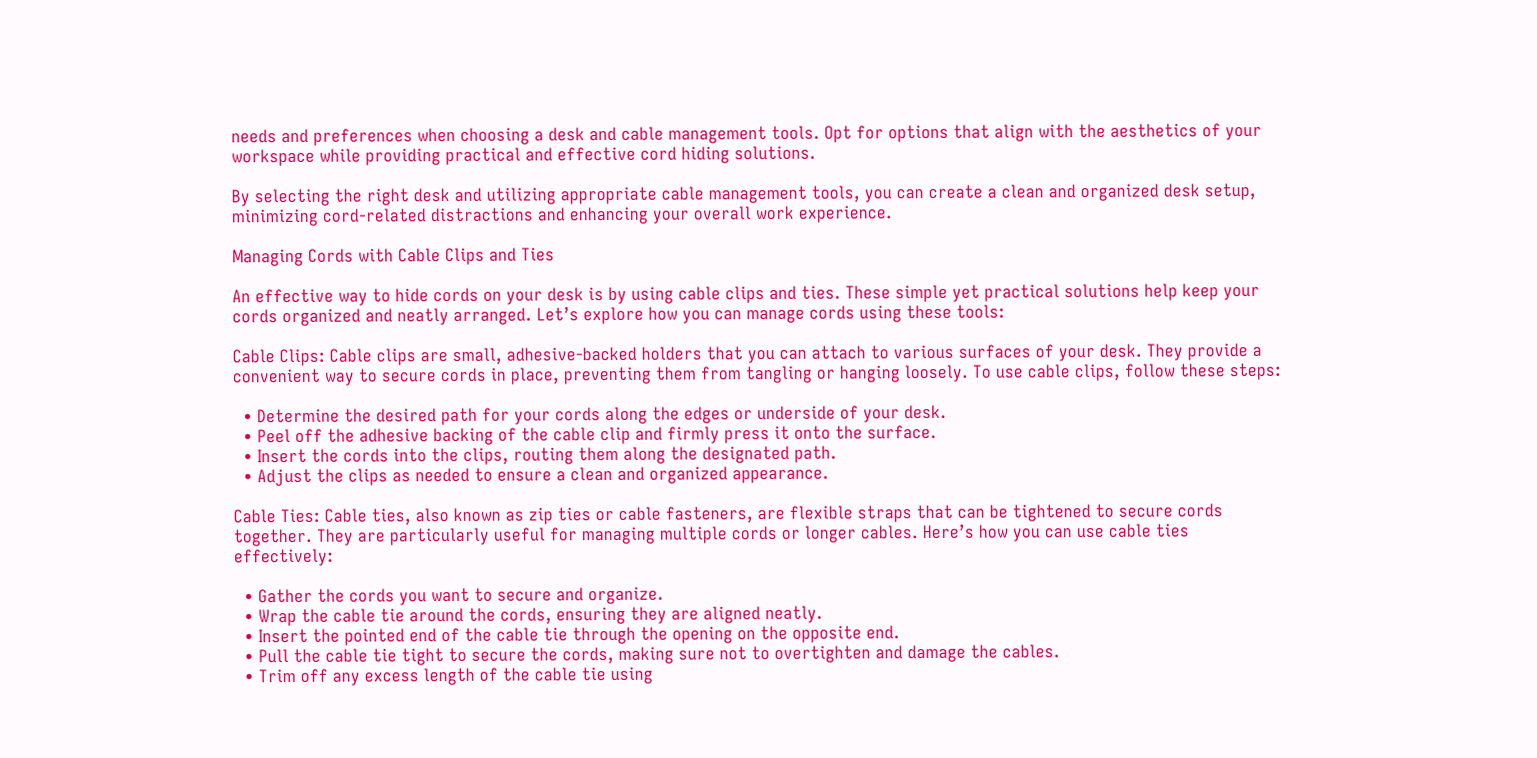needs and preferences when choosing a desk and cable management tools. Opt for options that align with the aesthetics of your workspace while providing practical and effective cord hiding solutions.

By selecting the right desk and utilizing appropriate cable management tools, you can create a clean and organized desk setup, minimizing cord-related distractions and enhancing your overall work experience.

Managing Cords with Cable Clips and Ties

An effective way to hide cords on your desk is by using cable clips and ties. These simple yet practical solutions help keep your cords organized and neatly arranged. Let’s explore how you can manage cords using these tools:

Cable Clips: Cable clips are small, adhesive-backed holders that you can attach to various surfaces of your desk. They provide a convenient way to secure cords in place, preventing them from tangling or hanging loosely. To use cable clips, follow these steps:

  • Determine the desired path for your cords along the edges or underside of your desk.
  • Peel off the adhesive backing of the cable clip and firmly press it onto the surface.
  • Insert the cords into the clips, routing them along the designated path.
  • Adjust the clips as needed to ensure a clean and organized appearance.

Cable Ties: Cable ties, also known as zip ties or cable fasteners, are flexible straps that can be tightened to secure cords together. They are particularly useful for managing multiple cords or longer cables. Here’s how you can use cable ties effectively:

  • Gather the cords you want to secure and organize.
  • Wrap the cable tie around the cords, ensuring they are aligned neatly.
  • Insert the pointed end of the cable tie through the opening on the opposite end.
  • Pull the cable tie tight to secure the cords, making sure not to overtighten and damage the cables.
  • Trim off any excess length of the cable tie using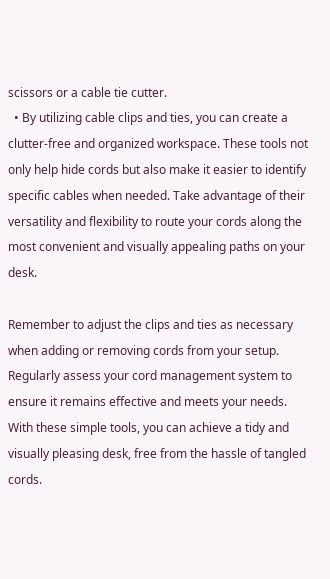scissors or a cable tie cutter.
  • By utilizing cable clips and ties, you can create a clutter-free and organized workspace. These tools not only help hide cords but also make it easier to identify specific cables when needed. Take advantage of their versatility and flexibility to route your cords along the most convenient and visually appealing paths on your desk.

Remember to adjust the clips and ties as necessary when adding or removing cords from your setup. Regularly assess your cord management system to ensure it remains effective and meets your needs. With these simple tools, you can achieve a tidy and visually pleasing desk, free from the hassle of tangled cords.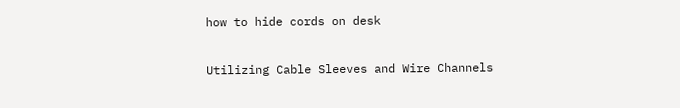how to hide cords on desk

Utilizing Cable Sleeves and Wire Channels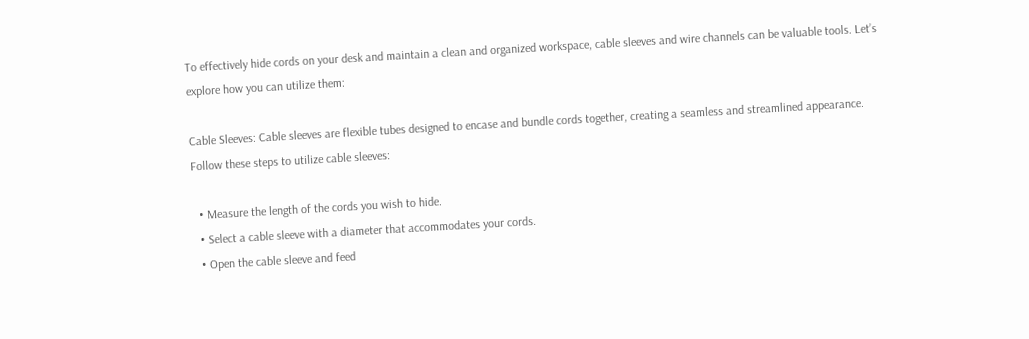To effectively hide cords on your desk and maintain a clean and organized workspace, cable sleeves and wire channels can be valuable tools. Let’s explore how you can utilize them:

Cable Sleeves: Cable sleeves are flexible tubes designed to encase and bundle cords together, creating a seamless and streamlined appearance. Follow these steps to utilize cable sleeves:

  • Measure the length of the cords you wish to hide.
  • Select a cable sleeve with a diameter that accommodates your cords.
  • Open the cable sleeve and feed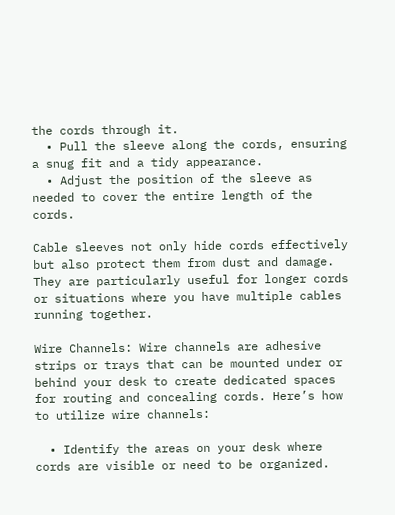the cords through it.
  • Pull the sleeve along the cords, ensuring a snug fit and a tidy appearance.
  • Adjust the position of the sleeve as needed to cover the entire length of the cords.

Cable sleeves not only hide cords effectively but also protect them from dust and damage. They are particularly useful for longer cords or situations where you have multiple cables running together.

Wire Channels: Wire channels are adhesive strips or trays that can be mounted under or behind your desk to create dedicated spaces for routing and concealing cords. Here’s how to utilize wire channels:

  • Identify the areas on your desk where cords are visible or need to be organized.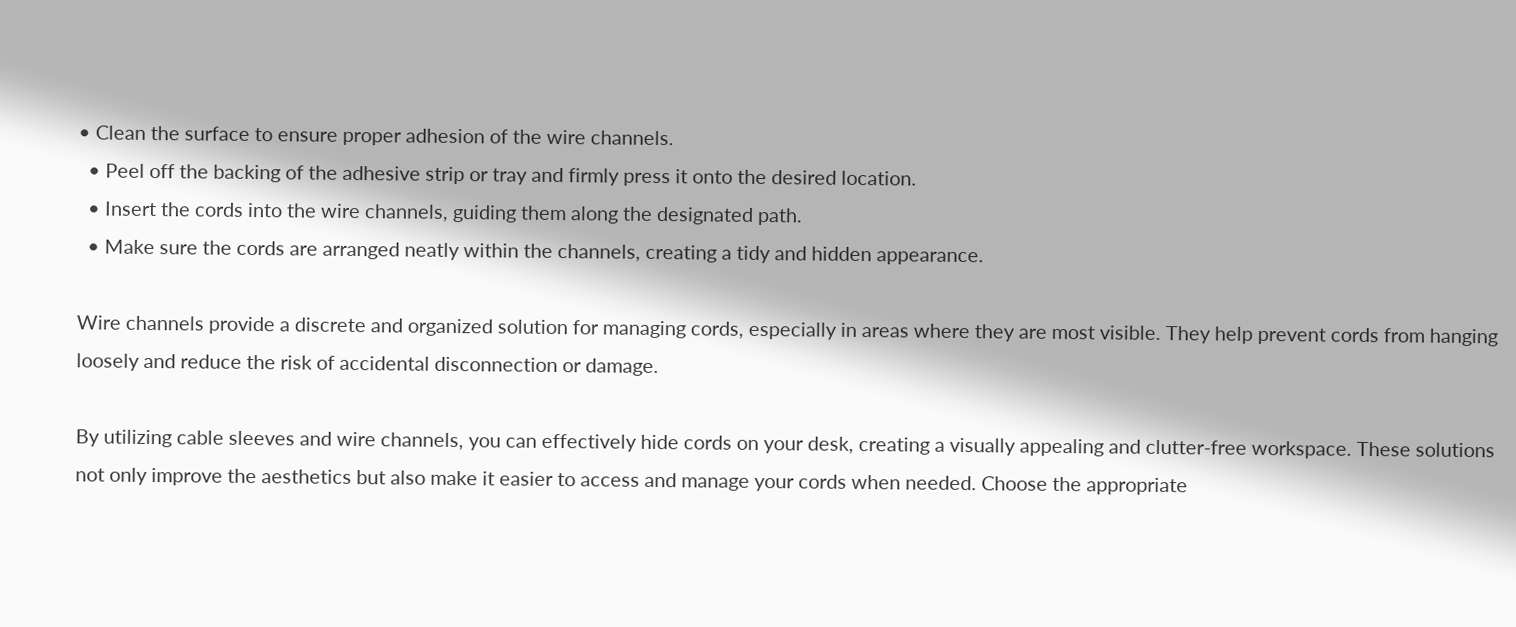• Clean the surface to ensure proper adhesion of the wire channels.
  • Peel off the backing of the adhesive strip or tray and firmly press it onto the desired location.
  • Insert the cords into the wire channels, guiding them along the designated path.
  • Make sure the cords are arranged neatly within the channels, creating a tidy and hidden appearance.

Wire channels provide a discrete and organized solution for managing cords, especially in areas where they are most visible. They help prevent cords from hanging loosely and reduce the risk of accidental disconnection or damage.

By utilizing cable sleeves and wire channels, you can effectively hide cords on your desk, creating a visually appealing and clutter-free workspace. These solutions not only improve the aesthetics but also make it easier to access and manage your cords when needed. Choose the appropriate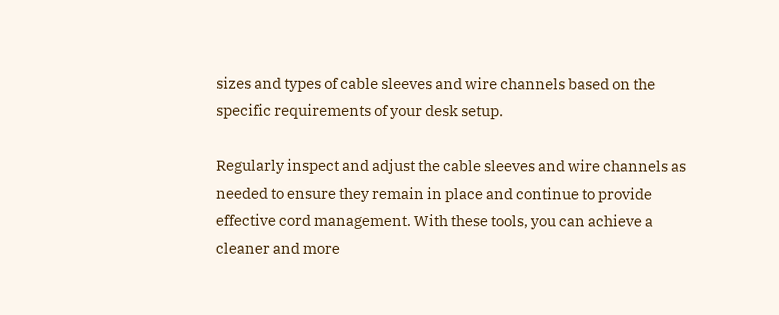sizes and types of cable sleeves and wire channels based on the specific requirements of your desk setup.

Regularly inspect and adjust the cable sleeves and wire channels as needed to ensure they remain in place and continue to provide effective cord management. With these tools, you can achieve a cleaner and more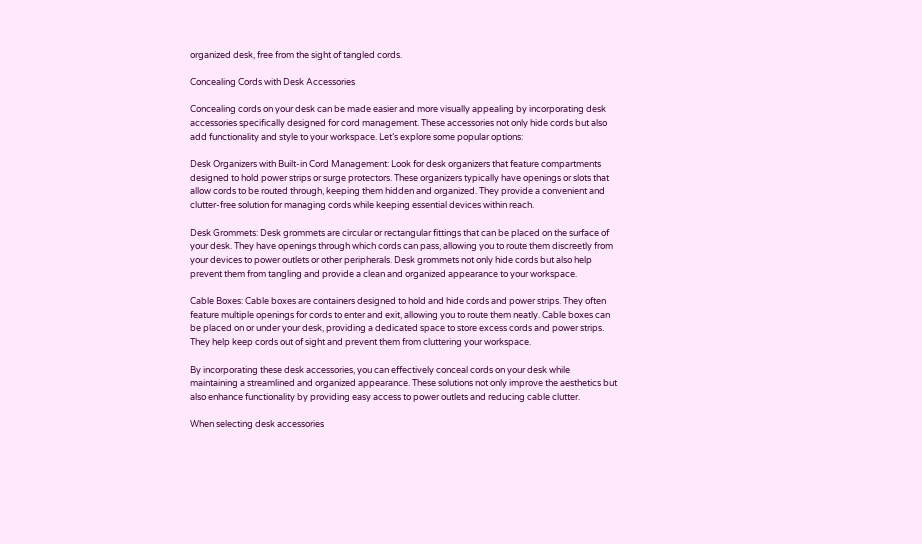organized desk, free from the sight of tangled cords.

Concealing Cords with Desk Accessories

Concealing cords on your desk can be made easier and more visually appealing by incorporating desk accessories specifically designed for cord management. These accessories not only hide cords but also add functionality and style to your workspace. Let’s explore some popular options:

Desk Organizers with Built-in Cord Management: Look for desk organizers that feature compartments designed to hold power strips or surge protectors. These organizers typically have openings or slots that allow cords to be routed through, keeping them hidden and organized. They provide a convenient and clutter-free solution for managing cords while keeping essential devices within reach.

Desk Grommets: Desk grommets are circular or rectangular fittings that can be placed on the surface of your desk. They have openings through which cords can pass, allowing you to route them discreetly from your devices to power outlets or other peripherals. Desk grommets not only hide cords but also help prevent them from tangling and provide a clean and organized appearance to your workspace.

Cable Boxes: Cable boxes are containers designed to hold and hide cords and power strips. They often feature multiple openings for cords to enter and exit, allowing you to route them neatly. Cable boxes can be placed on or under your desk, providing a dedicated space to store excess cords and power strips. They help keep cords out of sight and prevent them from cluttering your workspace.

By incorporating these desk accessories, you can effectively conceal cords on your desk while maintaining a streamlined and organized appearance. These solutions not only improve the aesthetics but also enhance functionality by providing easy access to power outlets and reducing cable clutter.

When selecting desk accessories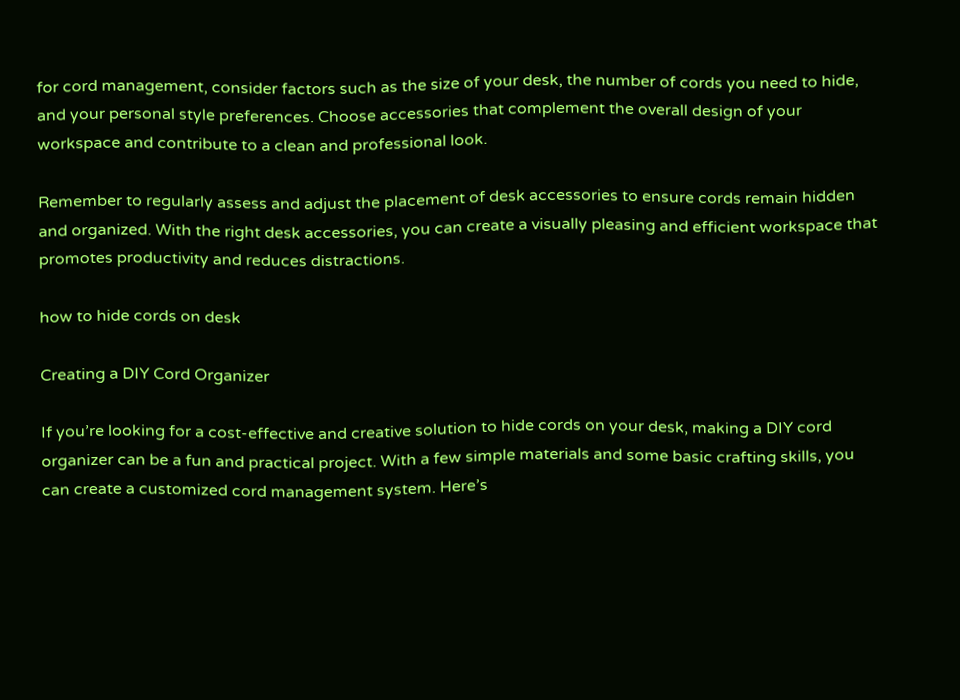for cord management, consider factors such as the size of your desk, the number of cords you need to hide, and your personal style preferences. Choose accessories that complement the overall design of your workspace and contribute to a clean and professional look.

Remember to regularly assess and adjust the placement of desk accessories to ensure cords remain hidden and organized. With the right desk accessories, you can create a visually pleasing and efficient workspace that promotes productivity and reduces distractions.

how to hide cords on desk

Creating a DIY Cord Organizer

If you’re looking for a cost-effective and creative solution to hide cords on your desk, making a DIY cord organizer can be a fun and practical project. With a few simple materials and some basic crafting skills, you can create a customized cord management system. Here’s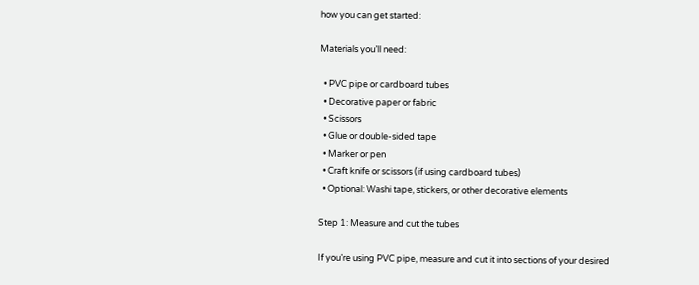how you can get started:

Materials you’ll need:

  • PVC pipe or cardboard tubes
  • Decorative paper or fabric
  • Scissors
  • Glue or double-sided tape
  • Marker or pen
  • Craft knife or scissors (if using cardboard tubes)
  • Optional: Washi tape, stickers, or other decorative elements

Step 1: Measure and cut the tubes

If you’re using PVC pipe, measure and cut it into sections of your desired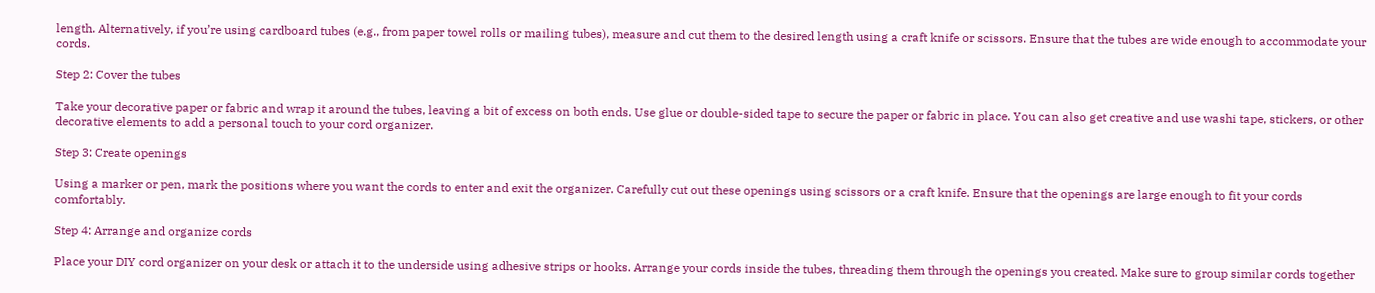length. Alternatively, if you’re using cardboard tubes (e.g., from paper towel rolls or mailing tubes), measure and cut them to the desired length using a craft knife or scissors. Ensure that the tubes are wide enough to accommodate your cords.

Step 2: Cover the tubes

Take your decorative paper or fabric and wrap it around the tubes, leaving a bit of excess on both ends. Use glue or double-sided tape to secure the paper or fabric in place. You can also get creative and use washi tape, stickers, or other decorative elements to add a personal touch to your cord organizer.

Step 3: Create openings

Using a marker or pen, mark the positions where you want the cords to enter and exit the organizer. Carefully cut out these openings using scissors or a craft knife. Ensure that the openings are large enough to fit your cords comfortably.

Step 4: Arrange and organize cords

Place your DIY cord organizer on your desk or attach it to the underside using adhesive strips or hooks. Arrange your cords inside the tubes, threading them through the openings you created. Make sure to group similar cords together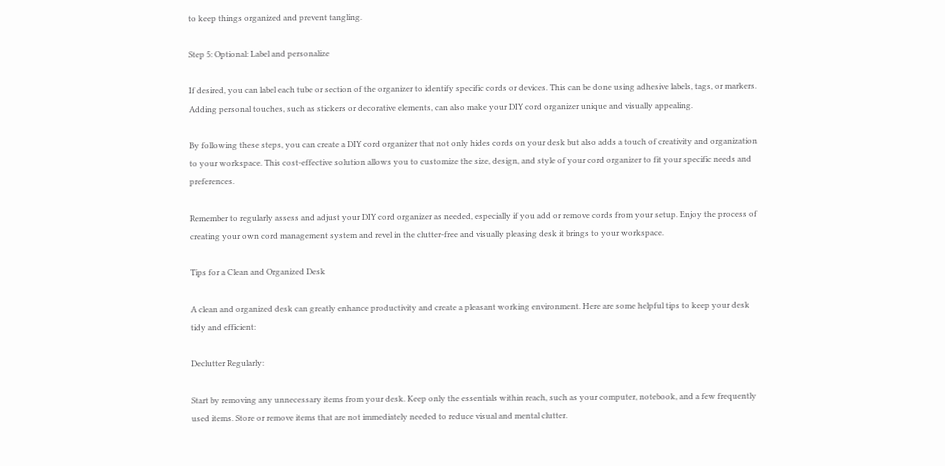to keep things organized and prevent tangling.

Step 5: Optional: Label and personalize

If desired, you can label each tube or section of the organizer to identify specific cords or devices. This can be done using adhesive labels, tags, or markers. Adding personal touches, such as stickers or decorative elements, can also make your DIY cord organizer unique and visually appealing.

By following these steps, you can create a DIY cord organizer that not only hides cords on your desk but also adds a touch of creativity and organization to your workspace. This cost-effective solution allows you to customize the size, design, and style of your cord organizer to fit your specific needs and preferences.

Remember to regularly assess and adjust your DIY cord organizer as needed, especially if you add or remove cords from your setup. Enjoy the process of creating your own cord management system and revel in the clutter-free and visually pleasing desk it brings to your workspace.

Tips for a Clean and Organized Desk

A clean and organized desk can greatly enhance productivity and create a pleasant working environment. Here are some helpful tips to keep your desk tidy and efficient:

Declutter Regularly:

Start by removing any unnecessary items from your desk. Keep only the essentials within reach, such as your computer, notebook, and a few frequently used items. Store or remove items that are not immediately needed to reduce visual and mental clutter.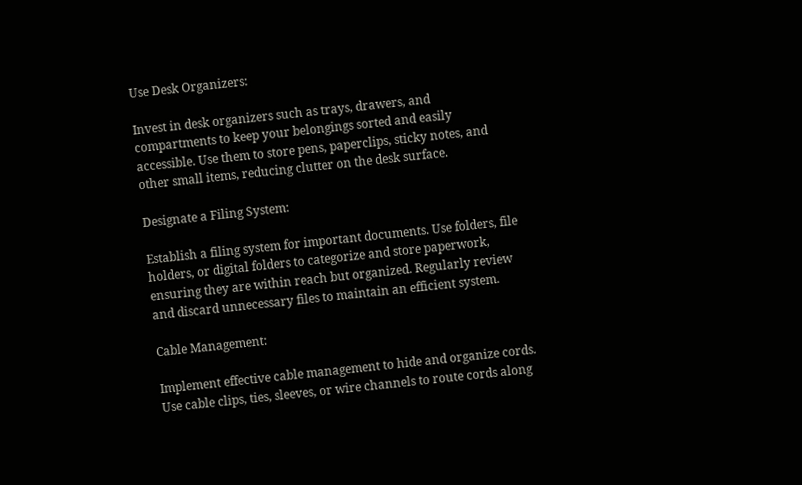Use Desk Organizers:

Invest in desk organizers such as trays, drawers, and compartments to keep your belongings sorted and easily accessible. Use them to store pens, paperclips, sticky notes, and other small items, reducing clutter on the desk surface.

Designate a Filing System:

Establish a filing system for important documents. Use folders, file holders, or digital folders to categorize and store paperwork, ensuring they are within reach but organized. Regularly review and discard unnecessary files to maintain an efficient system.

Cable Management:

Implement effective cable management to hide and organize cords. Use cable clips, ties, sleeves, or wire channels to route cords along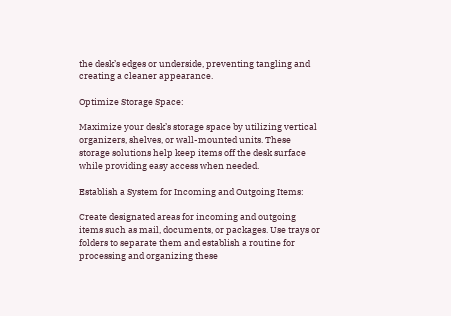the desk’s edges or underside, preventing tangling and creating a cleaner appearance.

Optimize Storage Space:

Maximize your desk’s storage space by utilizing vertical organizers, shelves, or wall-mounted units. These storage solutions help keep items off the desk surface while providing easy access when needed.

Establish a System for Incoming and Outgoing Items:

Create designated areas for incoming and outgoing items such as mail, documents, or packages. Use trays or folders to separate them and establish a routine for processing and organizing these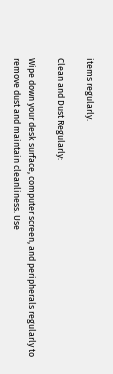items regularly.

Clean and Dust Regularly:

Wipe down your desk surface, computer screen, and peripherals regularly to remove dust and maintain cleanliness. Use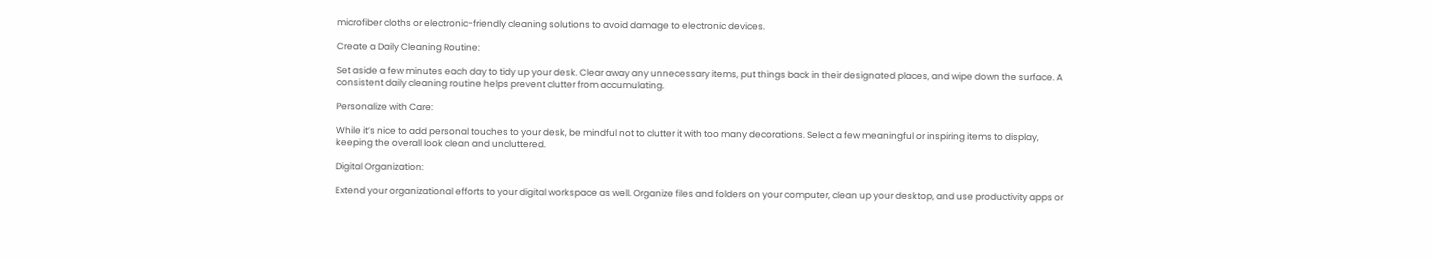microfiber cloths or electronic-friendly cleaning solutions to avoid damage to electronic devices.

Create a Daily Cleaning Routine:

Set aside a few minutes each day to tidy up your desk. Clear away any unnecessary items, put things back in their designated places, and wipe down the surface. A consistent daily cleaning routine helps prevent clutter from accumulating.

Personalize with Care:

While it’s nice to add personal touches to your desk, be mindful not to clutter it with too many decorations. Select a few meaningful or inspiring items to display, keeping the overall look clean and uncluttered.

Digital Organization:

Extend your organizational efforts to your digital workspace as well. Organize files and folders on your computer, clean up your desktop, and use productivity apps or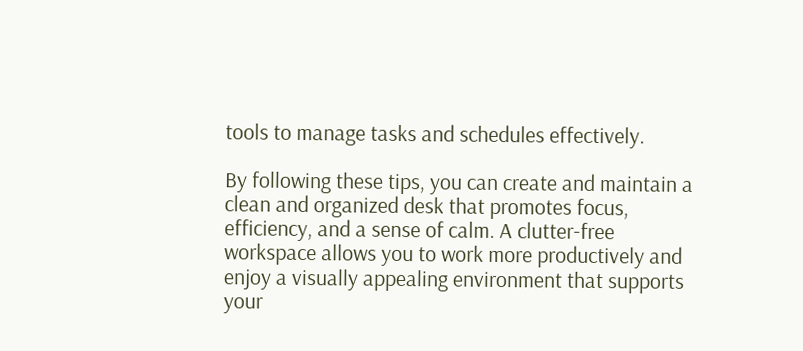tools to manage tasks and schedules effectively.

By following these tips, you can create and maintain a clean and organized desk that promotes focus, efficiency, and a sense of calm. A clutter-free workspace allows you to work more productively and enjoy a visually appealing environment that supports your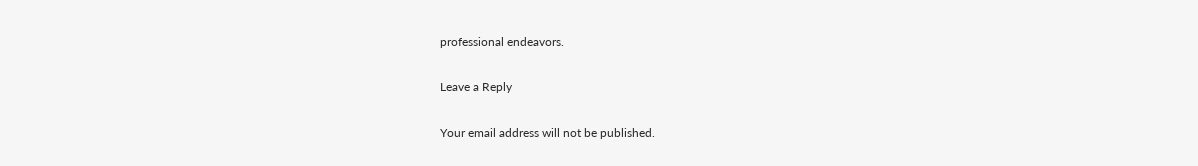professional endeavors.

Leave a Reply

Your email address will not be published.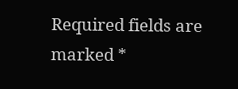Required fields are marked *